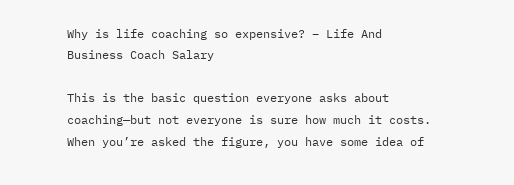Why is life coaching so expensive? – Life And Business Coach Salary

This is the basic question everyone asks about coaching—but not everyone is sure how much it costs. When you’re asked the figure, you have some idea of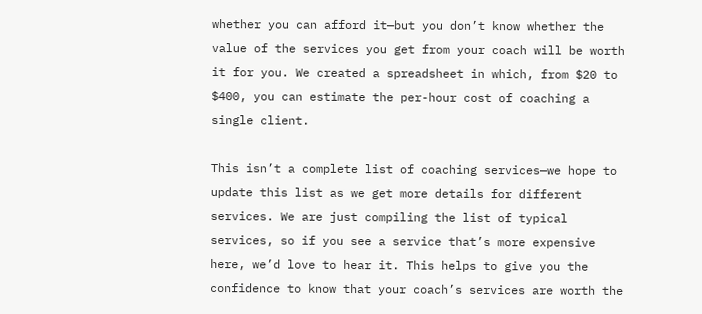whether you can afford it—but you don’t know whether the value of the services you get from your coach will be worth it for you. We created a spreadsheet in which, from $20 to $400, you can estimate the per-hour cost of coaching a single client.

This isn’t a complete list of coaching services—we hope to update this list as we get more details for different services. We are just compiling the list of typical services, so if you see a service that’s more expensive here, we’d love to hear it. This helps to give you the confidence to know that your coach’s services are worth the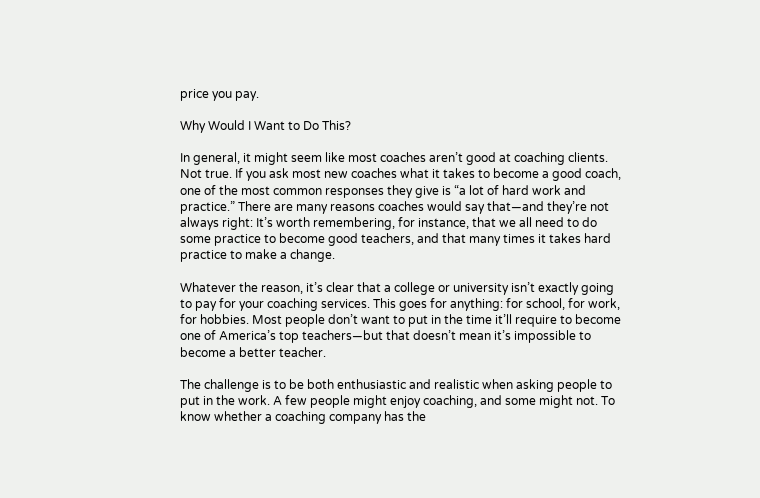price you pay.

Why Would I Want to Do This?

In general, it might seem like most coaches aren’t good at coaching clients. Not true. If you ask most new coaches what it takes to become a good coach, one of the most common responses they give is “a lot of hard work and practice.” There are many reasons coaches would say that—and they’re not always right: It’s worth remembering, for instance, that we all need to do some practice to become good teachers, and that many times it takes hard practice to make a change.

Whatever the reason, it’s clear that a college or university isn’t exactly going to pay for your coaching services. This goes for anything: for school, for work, for hobbies. Most people don’t want to put in the time it’ll require to become one of America’s top teachers—but that doesn’t mean it’s impossible to become a better teacher.

The challenge is to be both enthusiastic and realistic when asking people to put in the work. A few people might enjoy coaching, and some might not. To know whether a coaching company has the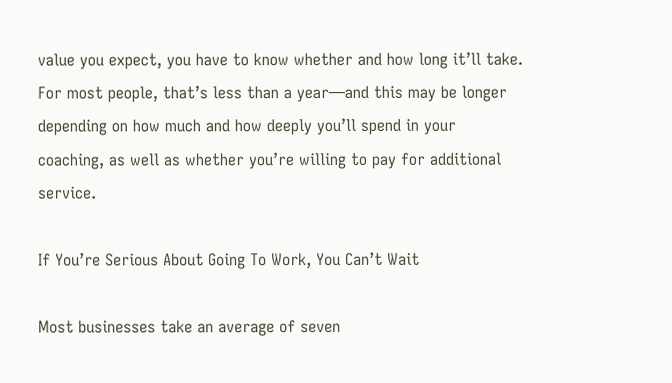value you expect, you have to know whether and how long it’ll take. For most people, that’s less than a year—and this may be longer depending on how much and how deeply you’ll spend in your coaching, as well as whether you’re willing to pay for additional service.

If You’re Serious About Going To Work, You Can’t Wait

Most businesses take an average of seven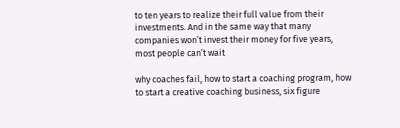to ten years to realize their full value from their investments. And in the same way that many companies won’t invest their money for five years, most people can’t wait

why coaches fail, how to start a coaching program, how to start a creative coaching business, six figure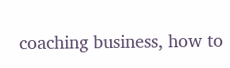coaching business, how to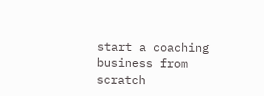start a coaching business from scratch